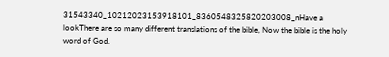31543340_10212023153918101_8360548325820203008_nHave a lookThere are so many different translations of the bible, Now the bible is the holy word of God.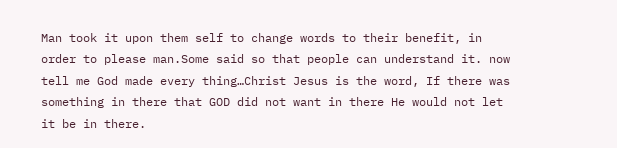Man took it upon them self to change words to their benefit, in order to please man.Some said so that people can understand it. now tell me God made every thing…Christ Jesus is the word, If there was something in there that GOD did not want in there He would not let it be in there.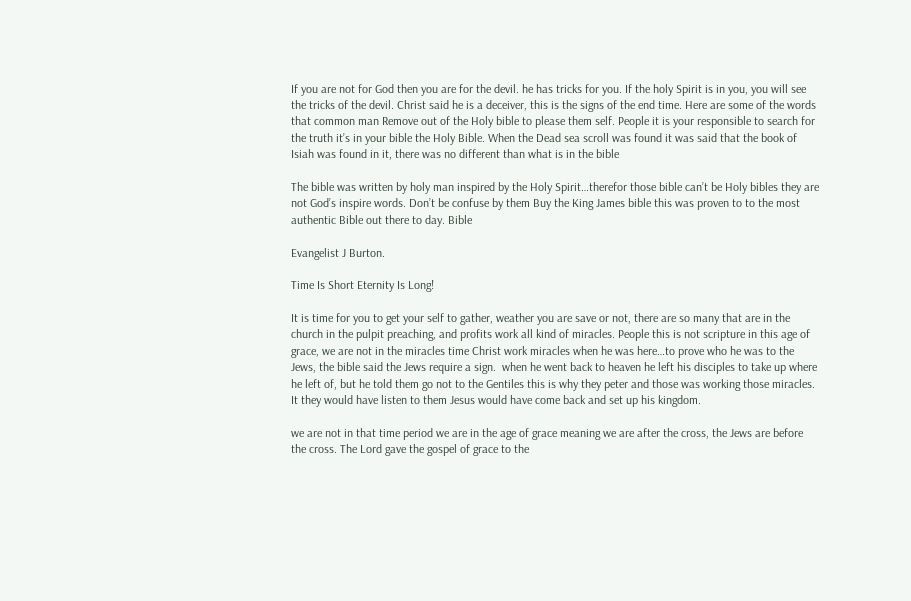If you are not for God then you are for the devil. he has tricks for you. If the holy Spirit is in you, you will see the tricks of the devil. Christ said he is a deceiver, this is the signs of the end time. Here are some of the words that common man Remove out of the Holy bible to please them self. People it is your responsible to search for the truth it’s in your bible the Holy Bible. When the Dead sea scroll was found it was said that the book of Isiah was found in it, there was no different than what is in the bible

The bible was written by holy man inspired by the Holy Spirit…therefor those bible can’t be Holy bibles they are not God’s inspire words. Don’t be confuse by them Buy the King James bible this was proven to to the most authentic Bible out there to day. Bible

Evangelist J Burton.

Time Is Short Eternity Is Long!

It is time for you to get your self to gather, weather you are save or not, there are so many that are in the church in the pulpit preaching, and profits work all kind of miracles. People this is not scripture in this age of grace, we are not in the miracles time Christ work miracles when he was here…to prove who he was to the Jews, the bible said the Jews require a sign.  when he went back to heaven he left his disciples to take up where he left of, but he told them go not to the Gentiles this is why they peter and those was working those miracles.  It they would have listen to them Jesus would have come back and set up his kingdom.

we are not in that time period we are in the age of grace meaning we are after the cross, the Jews are before the cross. The Lord gave the gospel of grace to the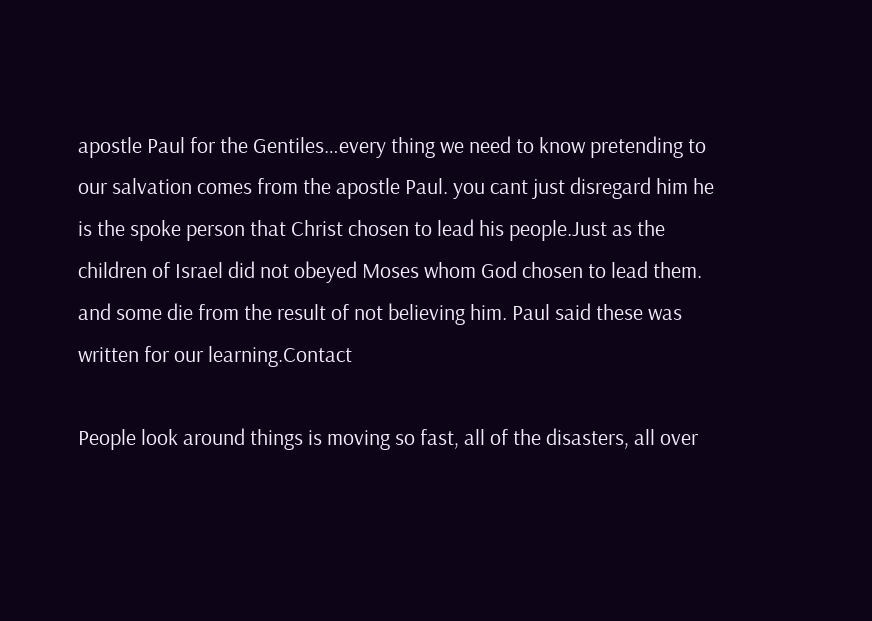apostle Paul for the Gentiles…every thing we need to know pretending to our salvation comes from the apostle Paul. you cant just disregard him he is the spoke person that Christ chosen to lead his people.Just as the children of Israel did not obeyed Moses whom God chosen to lead them. and some die from the result of not believing him. Paul said these was written for our learning.Contact

People look around things is moving so fast, all of the disasters, all over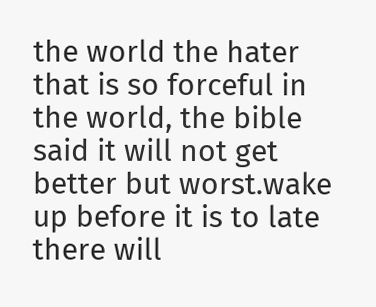the world the hater that is so forceful in the world, the bible said it will not get better but worst.wake up before it is to late there will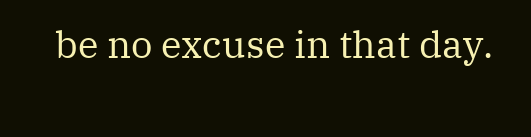be no excuse in that day.